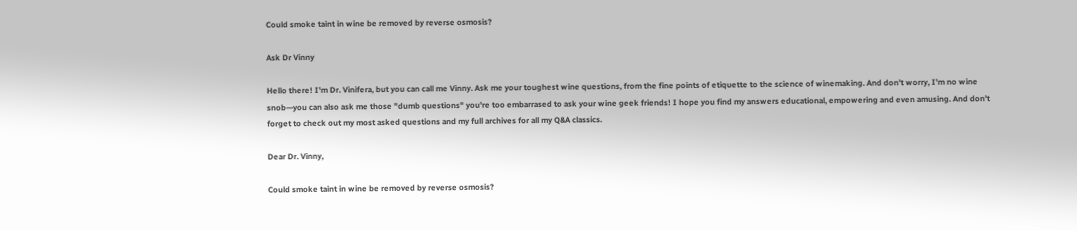Could smoke taint in wine be removed by reverse osmosis?

Ask Dr Vinny

Hello there! I'm Dr. Vinifera, but you can call me Vinny. Ask me your toughest wine questions, from the fine points of etiquette to the science of winemaking. And don't worry, I'm no wine snob—you can also ask me those "dumb questions" you're too embarrased to ask your wine geek friends! I hope you find my answers educational, empowering and even amusing. And don't forget to check out my most asked questions and my full archives for all my Q&A classics.

Dear Dr. Vinny,

Could smoke taint in wine be removed by reverse osmosis?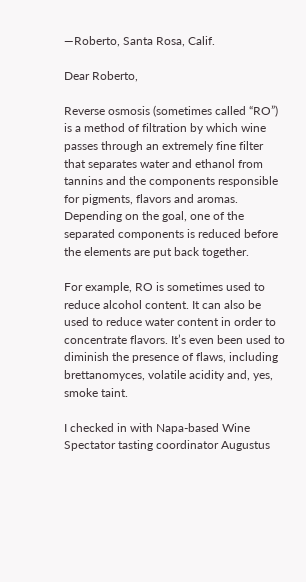—Roberto, Santa Rosa, Calif.

Dear Roberto,

Reverse osmosis (sometimes called “RO”) is a method of filtration by which wine passes through an extremely fine filter that separates water and ethanol from tannins and the components responsible for pigments, flavors and aromas. Depending on the goal, one of the separated components is reduced before the elements are put back together.

For example, RO is sometimes used to reduce alcohol content. It can also be used to reduce water content in order to concentrate flavors. It’s even been used to diminish the presence of flaws, including brettanomyces, volatile acidity and, yes, smoke taint.

I checked in with Napa-based Wine Spectator tasting coordinator Augustus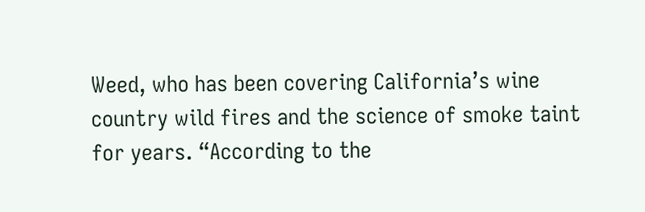Weed, who has been covering California’s wine country wild fires and the science of smoke taint for years. “According to the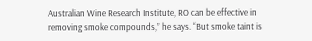Australian Wine Research Institute, RO can be effective in removing smoke compounds,” he says. “But smoke taint is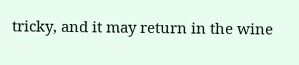tricky, and it may return in the wine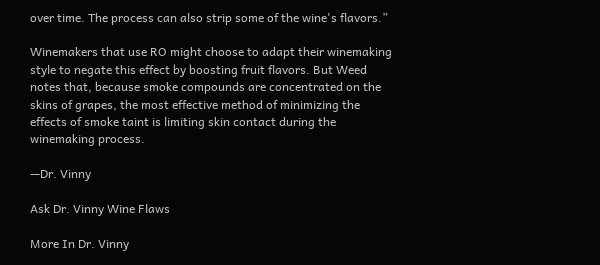over time. The process can also strip some of the wine's flavors.”

Winemakers that use RO might choose to adapt their winemaking style to negate this effect by boosting fruit flavors. But Weed notes that, because smoke compounds are concentrated on the skins of grapes, the most effective method of minimizing the effects of smoke taint is limiting skin contact during the winemaking process.

—Dr. Vinny

Ask Dr. Vinny Wine Flaws

More In Dr. Vinny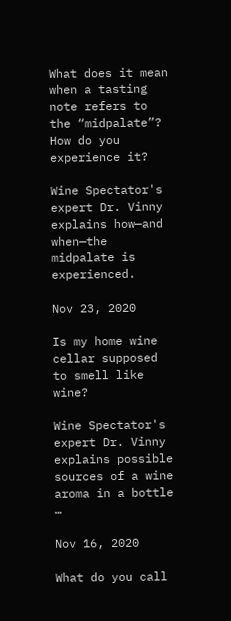What does it mean when a tasting note refers to the “midpalate”? How do you experience it?

Wine Spectator's expert Dr. Vinny explains how—and when—the midpalate is experienced.

Nov 23, 2020

Is my home wine cellar supposed to smell like wine?

Wine Spectator's expert Dr. Vinny explains possible sources of a wine aroma in a bottle …

Nov 16, 2020

What do you call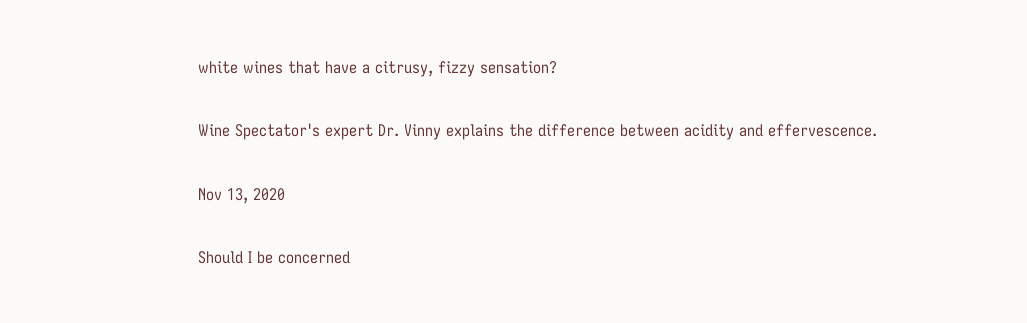white wines that have a citrusy, fizzy sensation?

Wine Spectator's expert Dr. Vinny explains the difference between acidity and effervescence.

Nov 13, 2020

Should I be concerned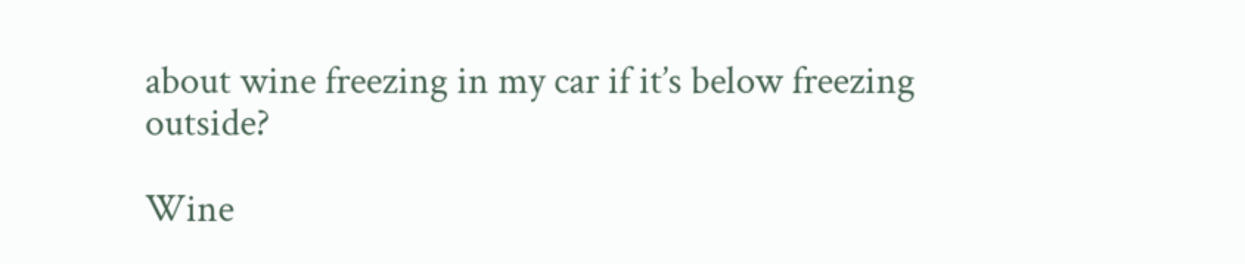about wine freezing in my car if it’s below freezing outside?

Wine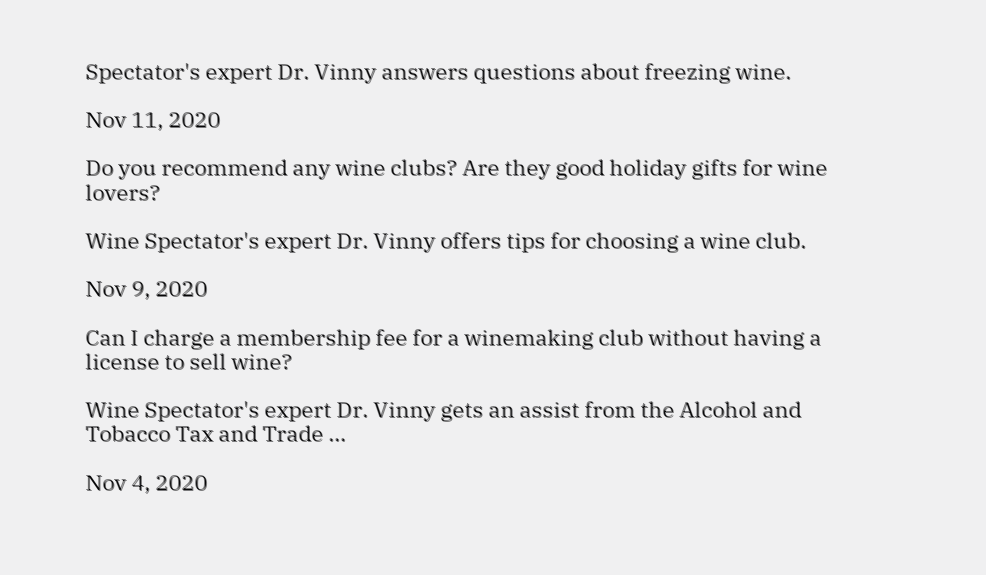Spectator's expert Dr. Vinny answers questions about freezing wine.

Nov 11, 2020

Do you recommend any wine clubs? Are they good holiday gifts for wine lovers?

Wine Spectator's expert Dr. Vinny offers tips for choosing a wine club.

Nov 9, 2020

Can I charge a membership fee for a winemaking club without having a license to sell wine?

Wine Spectator's expert Dr. Vinny gets an assist from the Alcohol and Tobacco Tax and Trade …

Nov 4, 2020